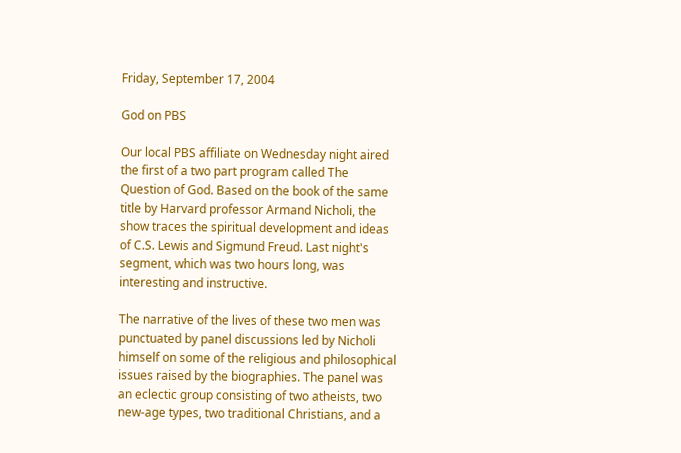Friday, September 17, 2004

God on PBS

Our local PBS affiliate on Wednesday night aired the first of a two part program called The Question of God. Based on the book of the same title by Harvard professor Armand Nicholi, the show traces the spiritual development and ideas of C.S. Lewis and Sigmund Freud. Last night's segment, which was two hours long, was interesting and instructive.

The narrative of the lives of these two men was punctuated by panel discussions led by Nicholi himself on some of the religious and philosophical issues raised by the biographies. The panel was an eclectic group consisting of two atheists, two new-age types, two traditional Christians, and a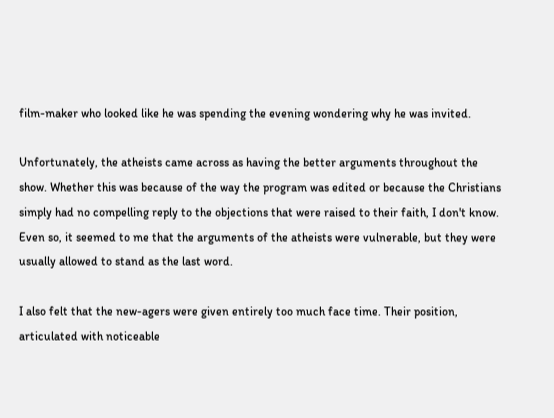film-maker who looked like he was spending the evening wondering why he was invited.

Unfortunately, the atheists came across as having the better arguments throughout the show. Whether this was because of the way the program was edited or because the Christians simply had no compelling reply to the objections that were raised to their faith, I don't know. Even so, it seemed to me that the arguments of the atheists were vulnerable, but they were usually allowed to stand as the last word.

I also felt that the new-agers were given entirely too much face time. Their position, articulated with noticeable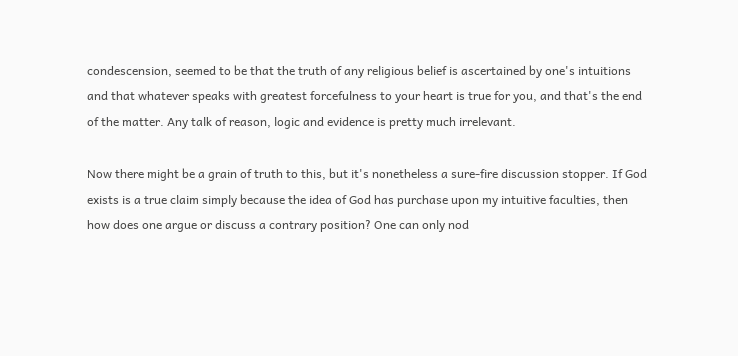condescension, seemed to be that the truth of any religious belief is ascertained by one's intuitions and that whatever speaks with greatest forcefulness to your heart is true for you, and that's the end of the matter. Any talk of reason, logic and evidence is pretty much irrelevant.

Now there might be a grain of truth to this, but it's nonetheless a sure-fire discussion stopper. If God exists is a true claim simply because the idea of God has purchase upon my intuitive faculties, then how does one argue or discuss a contrary position? One can only nod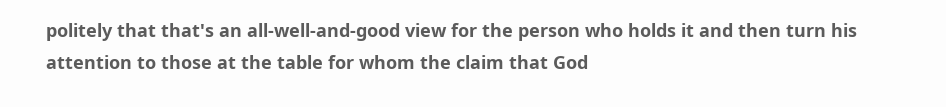politely that that's an all-well-and-good view for the person who holds it and then turn his attention to those at the table for whom the claim that God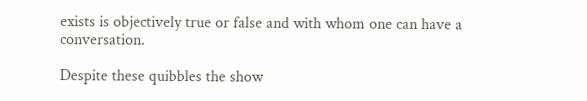exists is objectively true or false and with whom one can have a conversation.

Despite these quibbles the show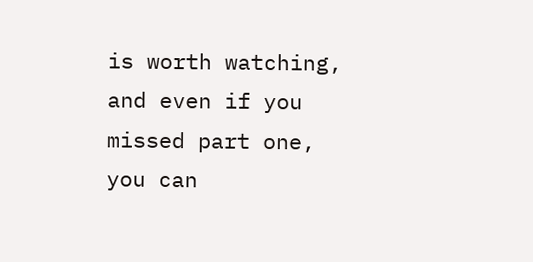is worth watching, and even if you missed part one, you can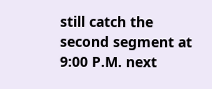still catch the second segment at 9:00 P.M. next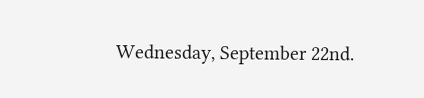Wednesday, September 22nd.